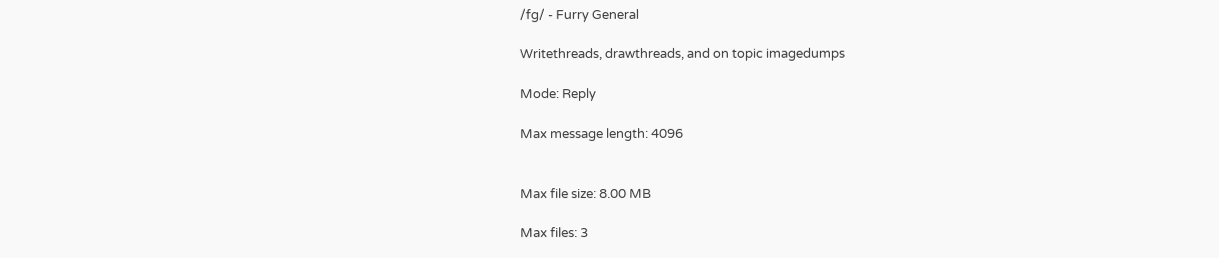/fg/ - Furry General

Writethreads, drawthreads, and on topic imagedumps

Mode: Reply

Max message length: 4096


Max file size: 8.00 MB

Max files: 3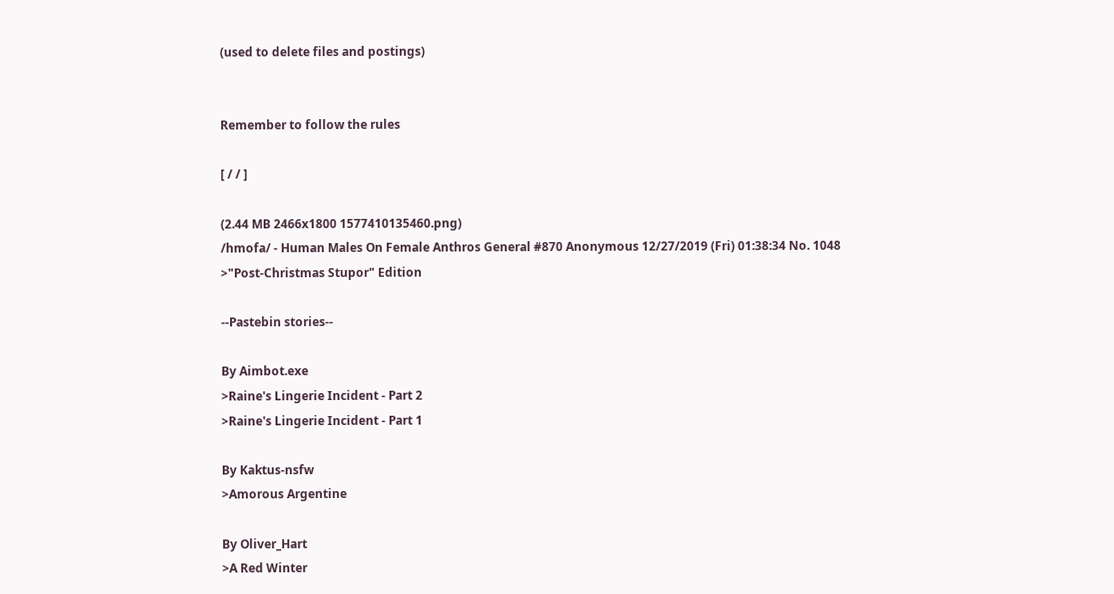(used to delete files and postings)


Remember to follow the rules

[ / / ]

(2.44 MB 2466x1800 1577410135460.png)
/hmofa/ - Human Males On Female Anthros General #870 Anonymous 12/27/2019 (Fri) 01:38:34 No. 1048
>"Post-Christmas Stupor" Edition

--Pastebin stories--

By Aimbot.exe
>Raine's Lingerie Incident - Part 2
>Raine's Lingerie Incident - Part 1

By Kaktus-nsfw
>Amorous Argentine

By Oliver_Hart
>A Red Winter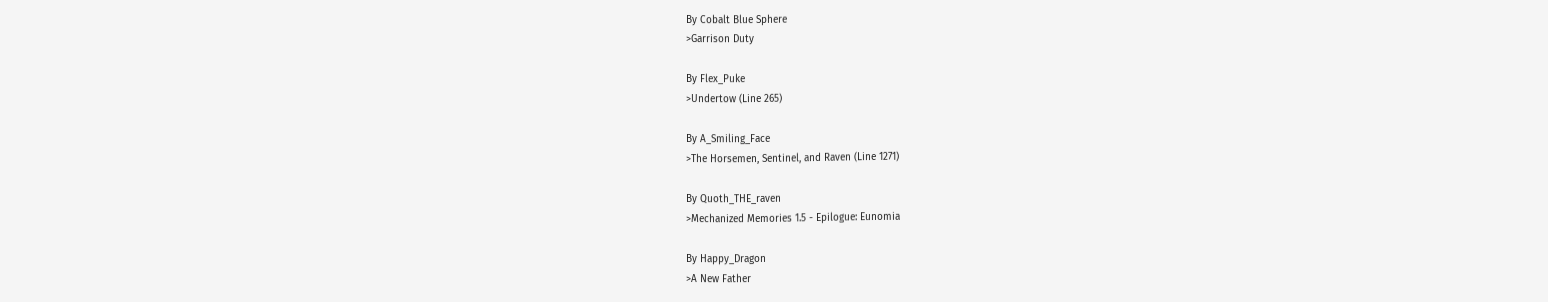By Cobalt Blue Sphere
>Garrison Duty

By Flex_Puke
>Undertow (Line 265)

By A_Smiling_Face
>The Horsemen, Sentinel, and Raven (Line 1271)

By Quoth_THE_raven
>Mechanized Memories 1.5 - Epilogue: Eunomia

By Happy_Dragon
>A New Father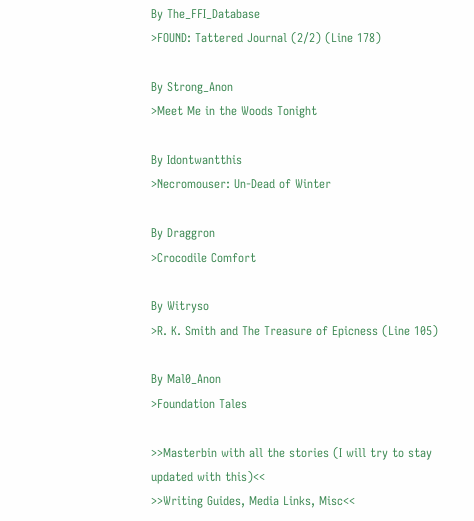By The_FFI_Database
>FOUND: Tattered Journal (2/2) (Line 178)

By Strong_Anon
>Meet Me in the Woods Tonight

By Idontwantthis
>Necromouser: Un-Dead of Winter

By Draggron
>Crocodile Comfort

By Witryso
>R. K. Smith and The Treasure of Epicness (Line 105)

By Mal0_Anon
>Foundation Tales

>>Masterbin with all the stories (I will try to stay updated with this)<<
>>Writing Guides, Media Links, Misc<<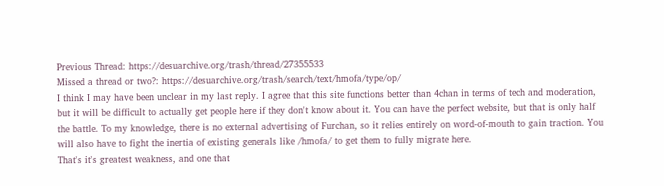Previous Thread: https://desuarchive.org/trash/thread/27355533
Missed a thread or two?: https://desuarchive.org/trash/search/text/hmofa/type/op/
I think I may have been unclear in my last reply. I agree that this site functions better than 4chan in terms of tech and moderation, but it will be difficult to actually get people here if they don't know about it. You can have the perfect website, but that is only half the battle. To my knowledge, there is no external advertising of Furchan, so it relies entirely on word-of-mouth to gain traction. You will also have to fight the inertia of existing generals like /hmofa/ to get them to fully migrate here.
That's it's greatest weakness, and one that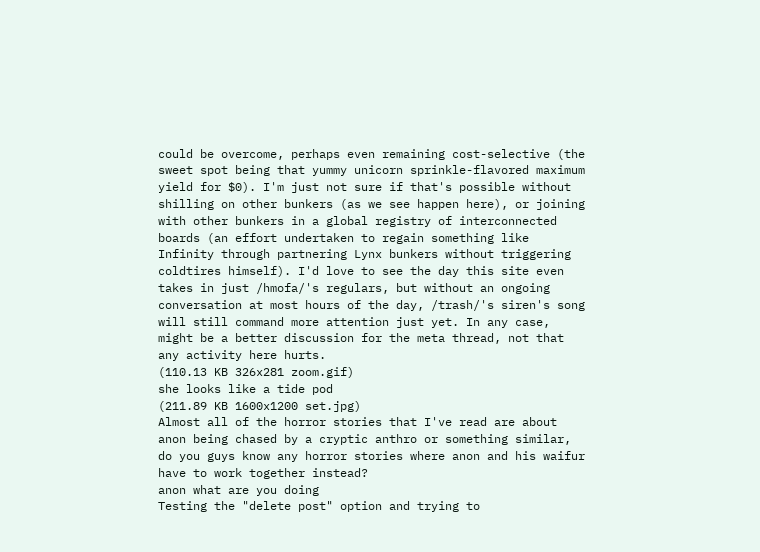could be overcome, perhaps even remaining cost-selective (the sweet spot being that yummy unicorn sprinkle-flavored maximum yield for $0). I'm just not sure if that's possible without shilling on other bunkers (as we see happen here), or joining with other bunkers in a global registry of interconnected boards (an effort undertaken to regain something like Infinity through partnering Lynx bunkers without triggering coldtires himself). I'd love to see the day this site even takes in just /hmofa/'s regulars, but without an ongoing conversation at most hours of the day, /trash/'s siren's song will still command more attention just yet. In any case, might be a better discussion for the meta thread, not that any activity here hurts.
(110.13 KB 326x281 zoom.gif)
she looks like a tide pod
(211.89 KB 1600x1200 set.jpg)
Almost all of the horror stories that I've read are about anon being chased by a cryptic anthro or something similar, do you guys know any horror stories where anon and his waifur have to work together instead?
anon what are you doing
Testing the "delete post" option and trying to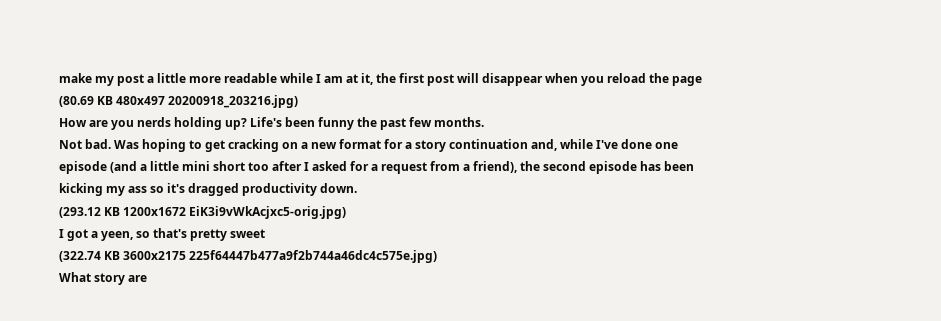make my post a little more readable while I am at it, the first post will disappear when you reload the page
(80.69 KB 480x497 20200918_203216.jpg)
How are you nerds holding up? Life's been funny the past few months.
Not bad. Was hoping to get cracking on a new format for a story continuation and, while I've done one episode (and a little mini short too after I asked for a request from a friend), the second episode has been kicking my ass so it's dragged productivity down.
(293.12 KB 1200x1672 EiK3i9vWkAcjxc5-orig.jpg)
I got a yeen, so that's pretty sweet
(322.74 KB 3600x2175 225f64447b477a9f2b744a46dc4c575e.jpg)
What story are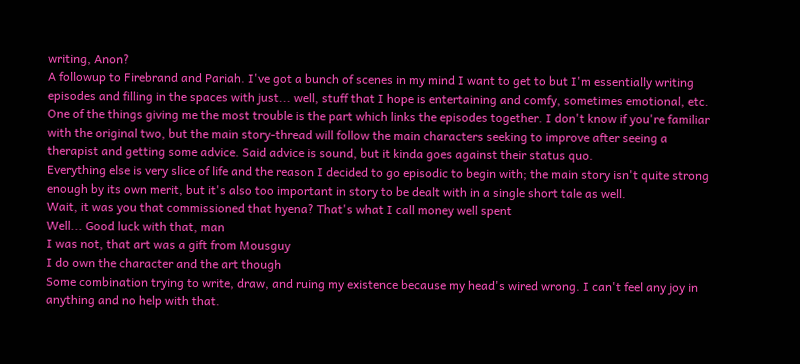writing, Anon?
A followup to Firebrand and Pariah. I've got a bunch of scenes in my mind I want to get to but I'm essentially writing episodes and filling in the spaces with just... well, stuff that I hope is entertaining and comfy, sometimes emotional, etc.
One of the things giving me the most trouble is the part which links the episodes together. I don't know if you're familiar with the original two, but the main story-thread will follow the main characters seeking to improve after seeing a therapist and getting some advice. Said advice is sound, but it kinda goes against their status quo.
Everything else is very slice of life and the reason I decided to go episodic to begin with; the main story isn't quite strong enough by its own merit, but it's also too important in story to be dealt with in a single short tale as well.
Wait, it was you that commissioned that hyena? That's what I call money well spent
Well... Good luck with that, man
I was not, that art was a gift from Mousguy
I do own the character and the art though
Some combination trying to write, draw, and ruing my existence because my head's wired wrong. I can't feel any joy in anything and no help with that.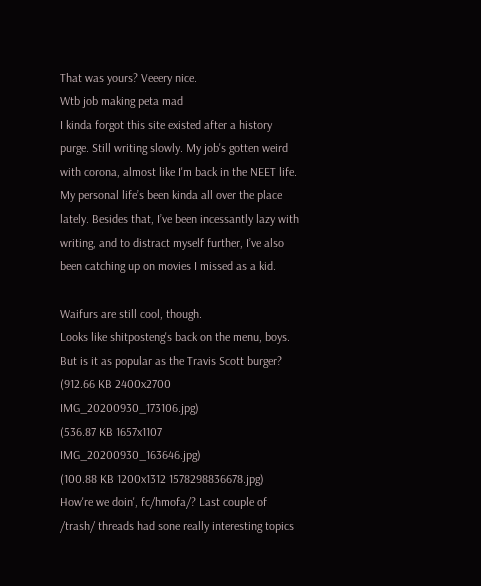That was yours? Veeery nice.
Wtb job making peta mad
I kinda forgot this site existed after a history purge. Still writing slowly. My job's gotten weird with corona, almost like I'm back in the NEET life.
My personal life’s been kinda all over the place lately. Besides that, I’ve been incessantly lazy with writing, and to distract myself further, I’ve also been catching up on movies I missed as a kid.

Waifurs are still cool, though.
Looks like shitposteng's back on the menu, boys.
But is it as popular as the Travis Scott burger?
(912.66 KB 2400x2700 IMG_20200930_173106.jpg)
(536.87 KB 1657x1107 IMG_20200930_163646.jpg)
(100.88 KB 1200x1312 1578298836678.jpg)
How're we doin', fc/hmofa/? Last couple of /trash/ threads had sone really interesting topics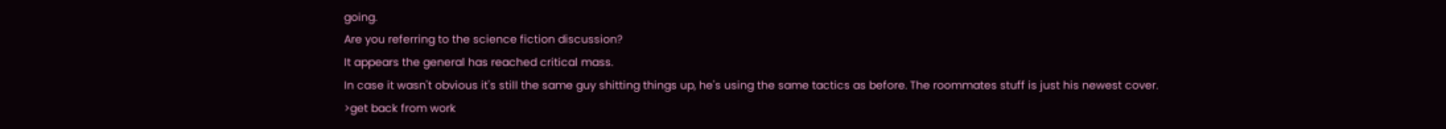going.
Are you referring to the science fiction discussion?
It appears the general has reached critical mass.
In case it wasn't obvious it's still the same guy shitting things up, he's using the same tactics as before. The roommates stuff is just his newest cover.
>get back from work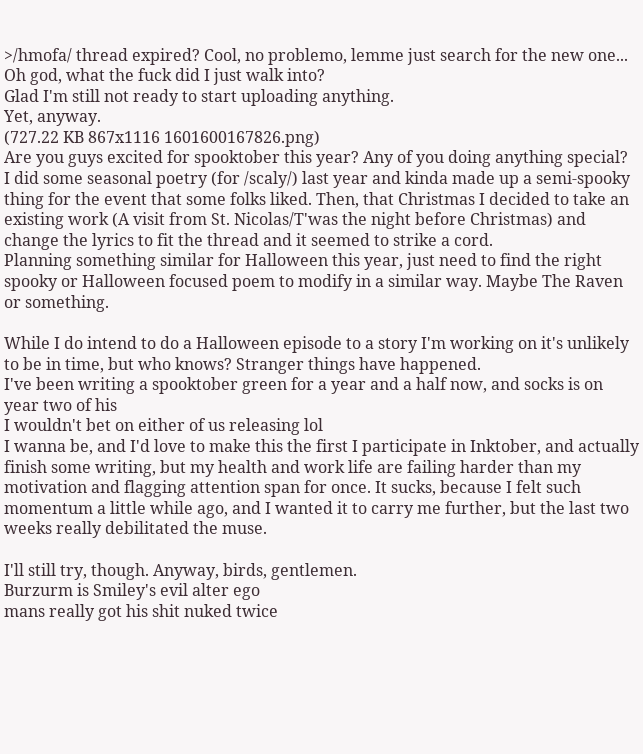>/hmofa/ thread expired? Cool, no problemo, lemme just search for the new one...
Oh god, what the fuck did I just walk into?
Glad I'm still not ready to start uploading anything.
Yet, anyway.
(727.22 KB 867x1116 1601600167826.png)
Are you guys excited for spooktober this year? Any of you doing anything special?
I did some seasonal poetry (for /scaly/) last year and kinda made up a semi-spooky thing for the event that some folks liked. Then, that Christmas I decided to take an existing work (A visit from St. Nicolas/T'was the night before Christmas) and change the lyrics to fit the thread and it seemed to strike a cord.
Planning something similar for Halloween this year, just need to find the right spooky or Halloween focused poem to modify in a similar way. Maybe The Raven or something.

While I do intend to do a Halloween episode to a story I'm working on it's unlikely to be in time, but who knows? Stranger things have happened.
I've been writing a spooktober green for a year and a half now, and socks is on year two of his
I wouldn't bet on either of us releasing lol
I wanna be, and I'd love to make this the first I participate in Inktober, and actually finish some writing, but my health and work life are failing harder than my motivation and flagging attention span for once. It sucks, because I felt such momentum a little while ago, and I wanted it to carry me further, but the last two weeks really debilitated the muse.

I'll still try, though. Anyway, birds, gentlemen.
Burzurm is Smiley's evil alter ego
mans really got his shit nuked twice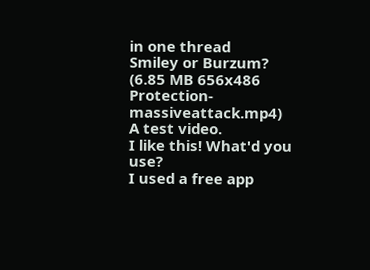in one thread
Smiley or Burzum?
(6.85 MB 656x486 Protection-massiveattack.mp4)
A test video.
I like this! What'd you use?
I used a free app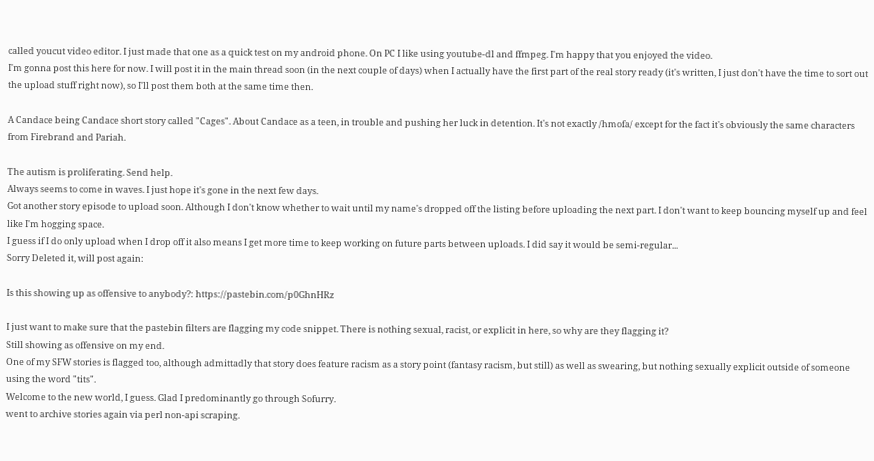called youcut video editor. I just made that one as a quick test on my android phone. On PC I like using youtube-dl and ffmpeg. I'm happy that you enjoyed the video.
I'm gonna post this here for now. I will post it in the main thread soon (in the next couple of days) when I actually have the first part of the real story ready (it's written, I just don't have the time to sort out the upload stuff right now), so I'll post them both at the same time then.

A Candace being Candace short story called "Cages". About Candace as a teen, in trouble and pushing her luck in detention. It's not exactly /hmofa/ except for the fact it's obviously the same characters from Firebrand and Pariah.

The autism is proliferating. Send help.
Always seems to come in waves. I just hope it's gone in the next few days.
Got another story episode to upload soon. Although I don't know whether to wait until my name's dropped off the listing before uploading the next part. I don't want to keep bouncing myself up and feel like I'm hogging space.
I guess if I do only upload when I drop off it also means I get more time to keep working on future parts between uploads. I did say it would be semi-regular...
Sorry Deleted it, will post again:

Is this showing up as offensive to anybody?: https://pastebin.com/p0GhnHRz

I just want to make sure that the pastebin filters are flagging my code snippet. There is nothing sexual, racist, or explicit in here, so why are they flagging it?
Still showing as offensive on my end.
One of my SFW stories is flagged too, although admittadly that story does feature racism as a story point (fantasy racism, but still) as well as swearing, but nothing sexually explicit outside of someone using the word "tits".
Welcome to the new world, I guess. Glad I predominantly go through Sofurry.
went to archive stories again via perl non-api scraping.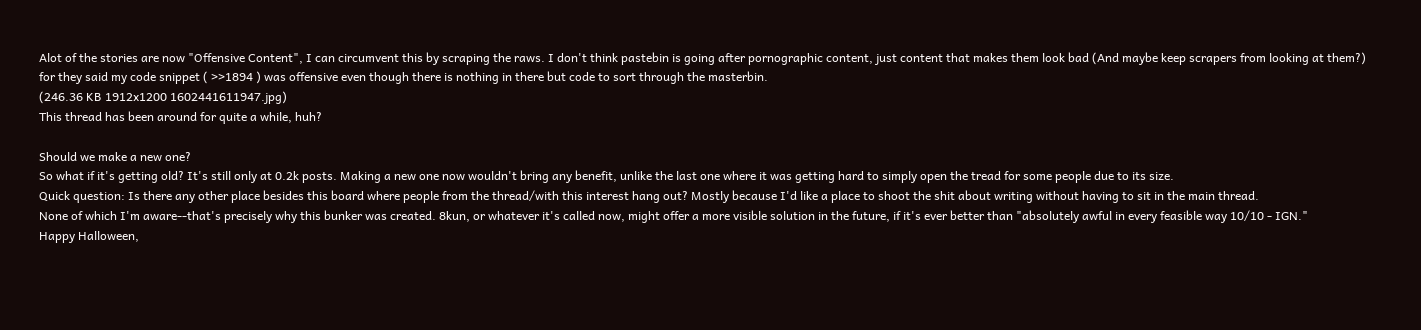Alot of the stories are now "Offensive Content", I can circumvent this by scraping the raws. I don't think pastebin is going after pornographic content, just content that makes them look bad (And maybe keep scrapers from looking at them?) for they said my code snippet ( >>1894 ) was offensive even though there is nothing in there but code to sort through the masterbin.
(246.36 KB 1912x1200 1602441611947.jpg)
This thread has been around for quite a while, huh?

Should we make a new one?
So what if it's getting old? It's still only at 0.2k posts. Making a new one now wouldn't bring any benefit, unlike the last one where it was getting hard to simply open the tread for some people due to its size.
Quick question: Is there any other place besides this board where people from the thread/with this interest hang out? Mostly because I'd like a place to shoot the shit about writing without having to sit in the main thread.
None of which I'm aware--that's precisely why this bunker was created. 8kun, or whatever it's called now, might offer a more visible solution in the future, if it's ever better than "absolutely awful in every feasible way 10/10 - IGN."
Happy Halloween,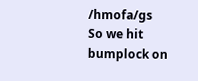/hmofa/gs
So we hit bumplock on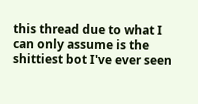this thread due to what I can only assume is the shittiest bot I've ever seen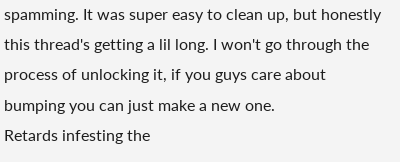spamming. It was super easy to clean up, but honestly this thread's getting a lil long. I won't go through the process of unlocking it, if you guys care about bumping you can just make a new one.
Retards infesting the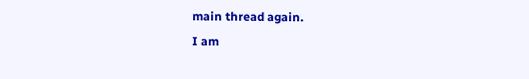main thread again.
I am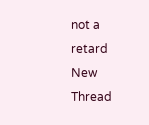not a retard
New Thread